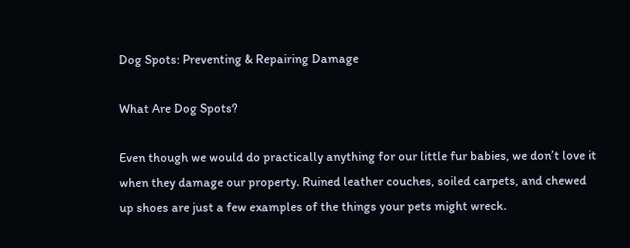Dog Spots: Preventing & Repairing Damage

What Are Dog Spots?

Even though we would do practically anything for our little fur babies, we don’t love it when they damage our property. Ruined leather couches, soiled carpets, and chewed up shoes are just a few examples of the things your pets might wreck.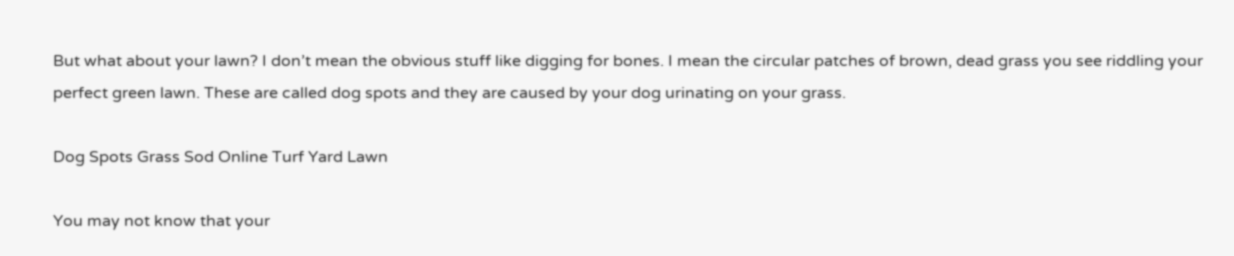But what about your lawn? I don’t mean the obvious stuff like digging for bones. I mean the circular patches of brown, dead grass you see riddling your perfect green lawn. These are called dog spots and they are caused by your dog urinating on your grass.

Dog Spots Grass Sod Online Turf Yard Lawn

You may not know that your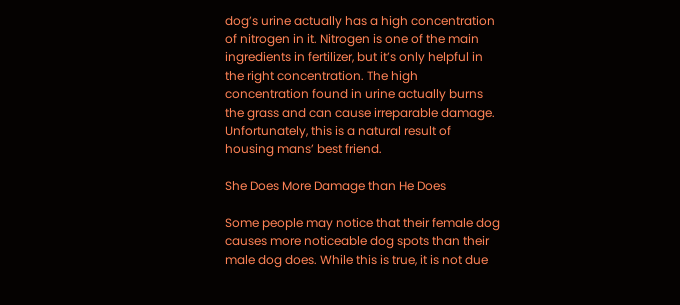dog’s urine actually has a high concentration of nitrogen in it. Nitrogen is one of the main ingredients in fertilizer, but it’s only helpful in the right concentration. The high concentration found in urine actually burns the grass and can cause irreparable damage. Unfortunately, this is a natural result of housing mans’ best friend.

She Does More Damage than He Does

Some people may notice that their female dog causes more noticeable dog spots than their male dog does. While this is true, it is not due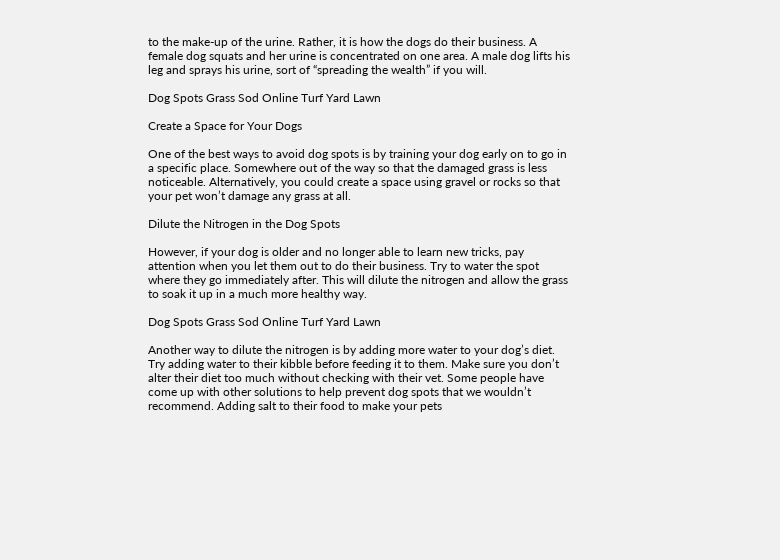to the make-up of the urine. Rather, it is how the dogs do their business. A female dog squats and her urine is concentrated on one area. A male dog lifts his leg and sprays his urine, sort of “spreading the wealth” if you will.

Dog Spots Grass Sod Online Turf Yard Lawn

Create a Space for Your Dogs

One of the best ways to avoid dog spots is by training your dog early on to go in a specific place. Somewhere out of the way so that the damaged grass is less noticeable. Alternatively, you could create a space using gravel or rocks so that your pet won’t damage any grass at all.

Dilute the Nitrogen in the Dog Spots

However, if your dog is older and no longer able to learn new tricks, pay attention when you let them out to do their business. Try to water the spot where they go immediately after. This will dilute the nitrogen and allow the grass to soak it up in a much more healthy way.

Dog Spots Grass Sod Online Turf Yard Lawn

Another way to dilute the nitrogen is by adding more water to your dog’s diet. Try adding water to their kibble before feeding it to them. Make sure you don’t alter their diet too much without checking with their vet. Some people have come up with other solutions to help prevent dog spots that we wouldn’t recommend. Adding salt to their food to make your pets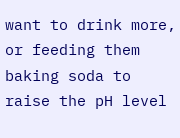want to drink more, or feeding them baking soda to raise the pH level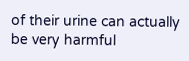of their urine can actually be very harmful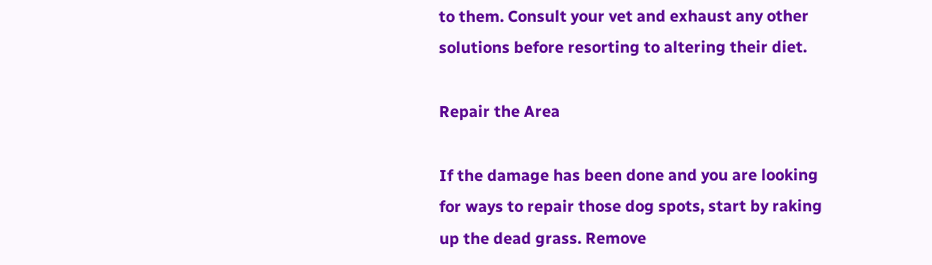to them. Consult your vet and exhaust any other solutions before resorting to altering their diet.

Repair the Area

If the damage has been done and you are looking for ways to repair those dog spots, start by raking up the dead grass. Remove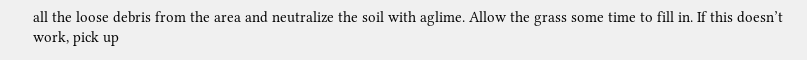all the loose debris from the area and neutralize the soil with aglime. Allow the grass some time to fill in. If this doesn’t work, pick up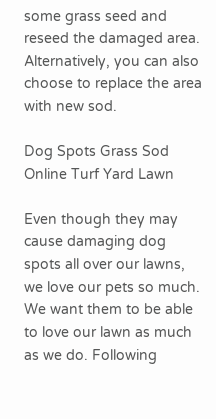some grass seed and reseed the damaged area. Alternatively, you can also choose to replace the area with new sod.

Dog Spots Grass Sod Online Turf Yard Lawn

Even though they may cause damaging dog spots all over our lawns, we love our pets so much. We want them to be able to love our lawn as much as we do. Following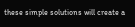these simple solutions will create a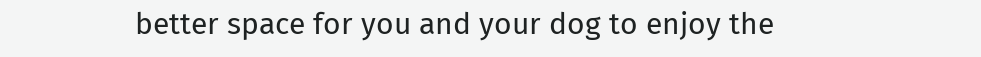better space for you and your dog to enjoy the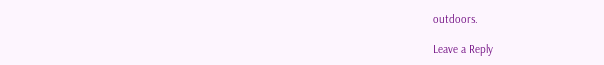outdoors.

Leave a Reply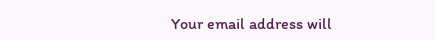Your email address will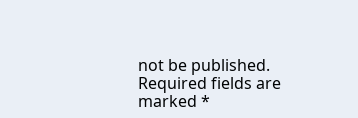not be published. Required fields are marked *